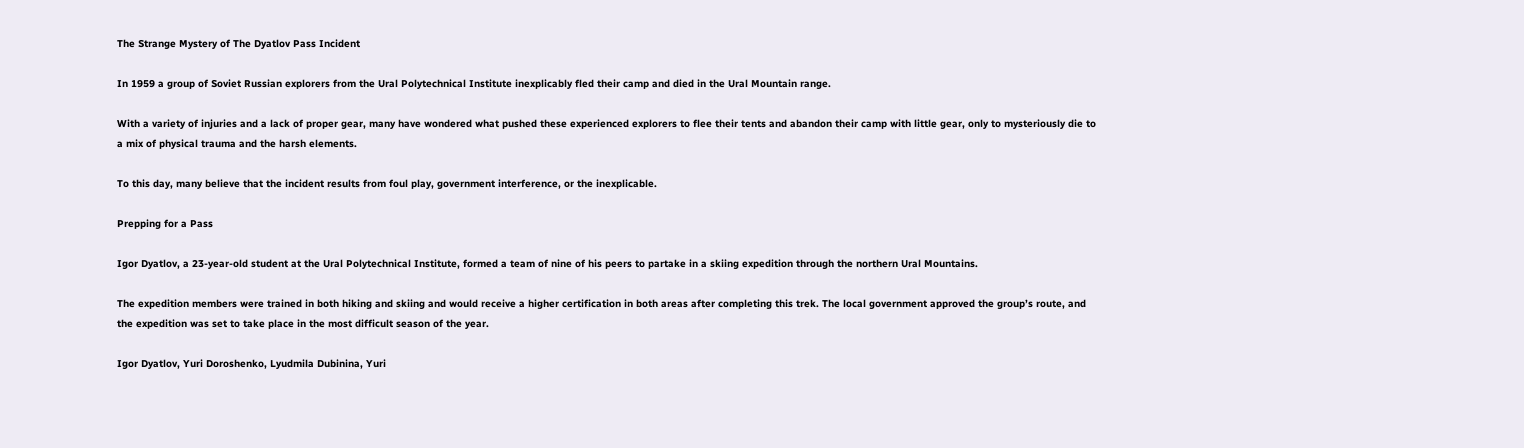The Strange Mystery of The Dyatlov Pass Incident

In 1959 a group of Soviet Russian explorers from the Ural Polytechnical Institute inexplicably fled their camp and died in the Ural Mountain range.

With a variety of injuries and a lack of proper gear, many have wondered what pushed these experienced explorers to flee their tents and abandon their camp with little gear, only to mysteriously die to a mix of physical trauma and the harsh elements.

To this day, many believe that the incident results from foul play, government interference, or the inexplicable.

Prepping for a Pass

Igor Dyatlov, a 23-year-old student at the Ural Polytechnical Institute, formed a team of nine of his peers to partake in a skiing expedition through the northern Ural Mountains.

The expedition members were trained in both hiking and skiing and would receive a higher certification in both areas after completing this trek. The local government approved the group’s route, and the expedition was set to take place in the most difficult season of the year.

Igor Dyatlov, Yuri Doroshenko, Lyudmila Dubinina, Yuri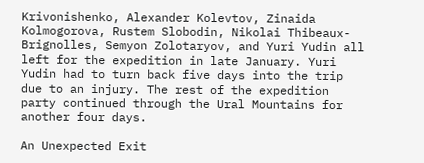Krivonishenko, Alexander Kolevtov, Zinaida Kolmogorova, Rustem Slobodin, Nikolai Thibeaux-Brignolles, Semyon Zolotaryov, and Yuri Yudin all left for the expedition in late January. Yuri Yudin had to turn back five days into the trip due to an injury. The rest of the expedition party continued through the Ural Mountains for another four days.

An Unexpected Exit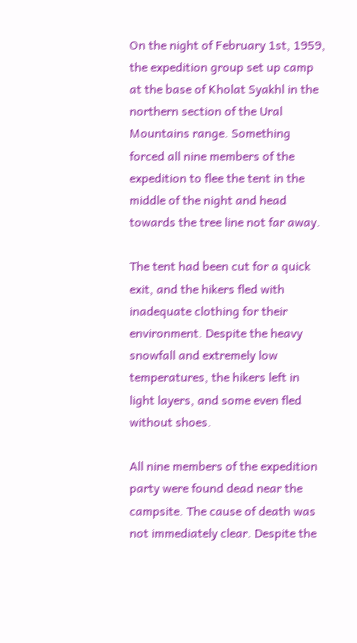On the night of February 1st, 1959, the expedition group set up camp at the base of Kholat Syakhl in the northern section of the Ural Mountains range. Something forced all nine members of the expedition to flee the tent in the middle of the night and head towards the tree line not far away.

The tent had been cut for a quick exit, and the hikers fled with inadequate clothing for their environment. Despite the heavy snowfall and extremely low temperatures, the hikers left in light layers, and some even fled without shoes.

All nine members of the expedition party were found dead near the campsite. The cause of death was not immediately clear. Despite the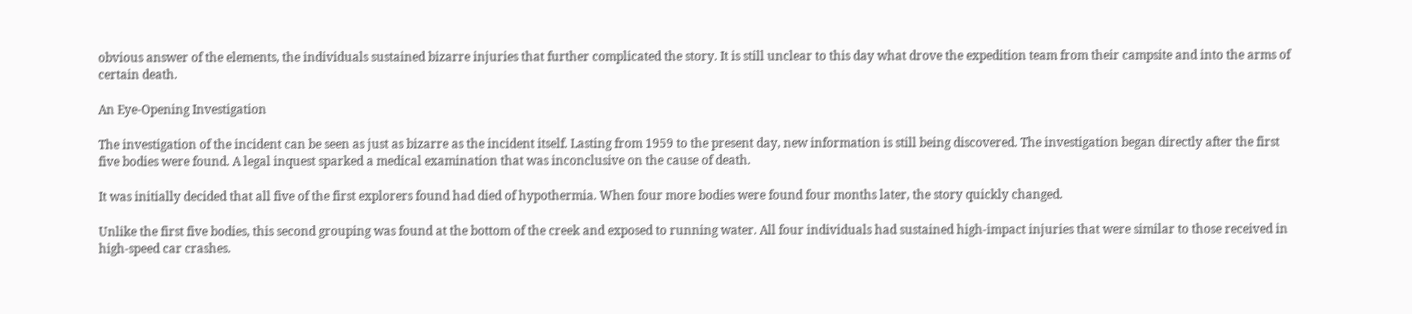obvious answer of the elements, the individuals sustained bizarre injuries that further complicated the story. It is still unclear to this day what drove the expedition team from their campsite and into the arms of certain death.

An Eye-Opening Investigation

The investigation of the incident can be seen as just as bizarre as the incident itself. Lasting from 1959 to the present day, new information is still being discovered. The investigation began directly after the first five bodies were found. A legal inquest sparked a medical examination that was inconclusive on the cause of death.

It was initially decided that all five of the first explorers found had died of hypothermia. When four more bodies were found four months later, the story quickly changed.

Unlike the first five bodies, this second grouping was found at the bottom of the creek and exposed to running water. All four individuals had sustained high-impact injuries that were similar to those received in high-speed car crashes.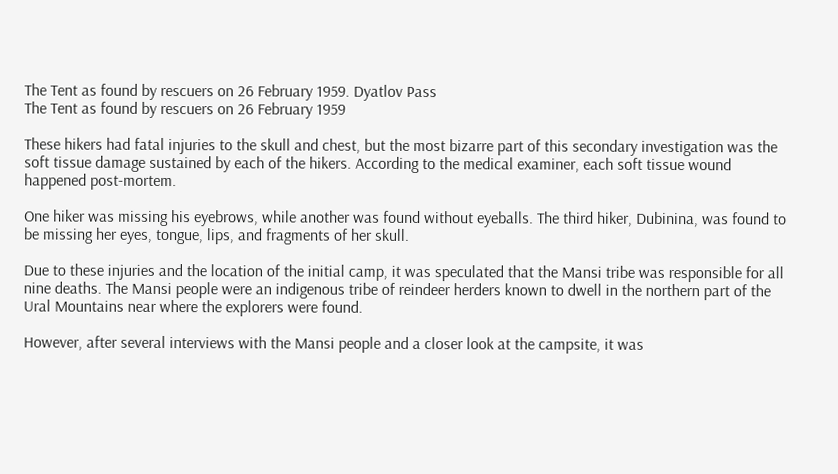The Tent as found by rescuers on 26 February 1959. Dyatlov Pass
The Tent as found by rescuers on 26 February 1959

These hikers had fatal injuries to the skull and chest, but the most bizarre part of this secondary investigation was the soft tissue damage sustained by each of the hikers. According to the medical examiner, each soft tissue wound happened post-mortem.

One hiker was missing his eyebrows, while another was found without eyeballs. The third hiker, Dubinina, was found to be missing her eyes, tongue, lips, and fragments of her skull.

Due to these injuries and the location of the initial camp, it was speculated that the Mansi tribe was responsible for all nine deaths. The Mansi people were an indigenous tribe of reindeer herders known to dwell in the northern part of the Ural Mountains near where the explorers were found.

However, after several interviews with the Mansi people and a closer look at the campsite, it was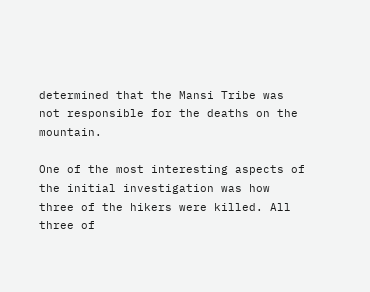determined that the Mansi Tribe was not responsible for the deaths on the mountain.

One of the most interesting aspects of the initial investigation was how three of the hikers were killed. All three of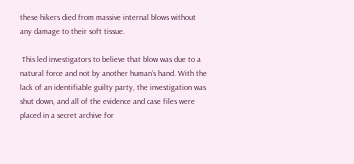these hikers died from massive internal blows without any damage to their soft tissue.

 This led investigators to believe that blow was due to a natural force and not by another human’s hand. With the lack of an identifiable guilty party, the investigation was shut down, and all of the evidence and case files were placed in a secret archive for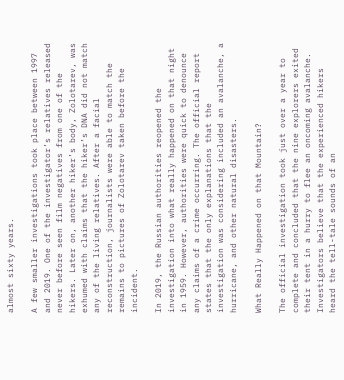almost sixty years.

A few smaller investigations took place between 1997 and 2019. One of the investigator’s relatives released never before seen film negatives from one of the hikers. Later on, another hiker’s body, Zolotarev, was exhumed with claims that the hiker’s DNA did not match any of the living relatives. After a facial reconstruction, journalists were able to match the remains to pictures of Zolotarev taken before the incident.

In 2019, the Russian authorities reopened the investigation into what really happened on that night in 1959. However, authorities were quick to denounce any claims of a crime occurring. The official report states that the only explanations that the investigation was considering included an avalanche, a hurricane, and other natural disasters.

What Really Happened on that Mountain?

The official investigation took just over a year to complete and concluded that the nine explorers exited their tent in a hurry to flee an oncoming avalanche. Investigators believe that the experienced hikers heard the tell-tale sounds of an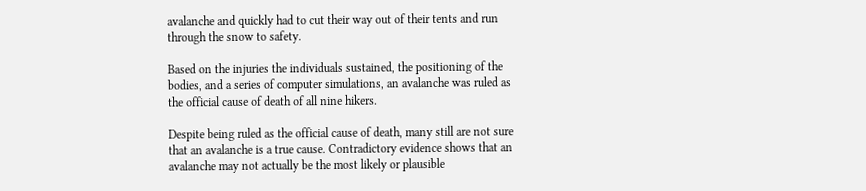avalanche and quickly had to cut their way out of their tents and run through the snow to safety.

Based on the injuries the individuals sustained, the positioning of the bodies, and a series of computer simulations, an avalanche was ruled as the official cause of death of all nine hikers.

Despite being ruled as the official cause of death, many still are not sure that an avalanche is a true cause. Contradictory evidence shows that an avalanche may not actually be the most likely or plausible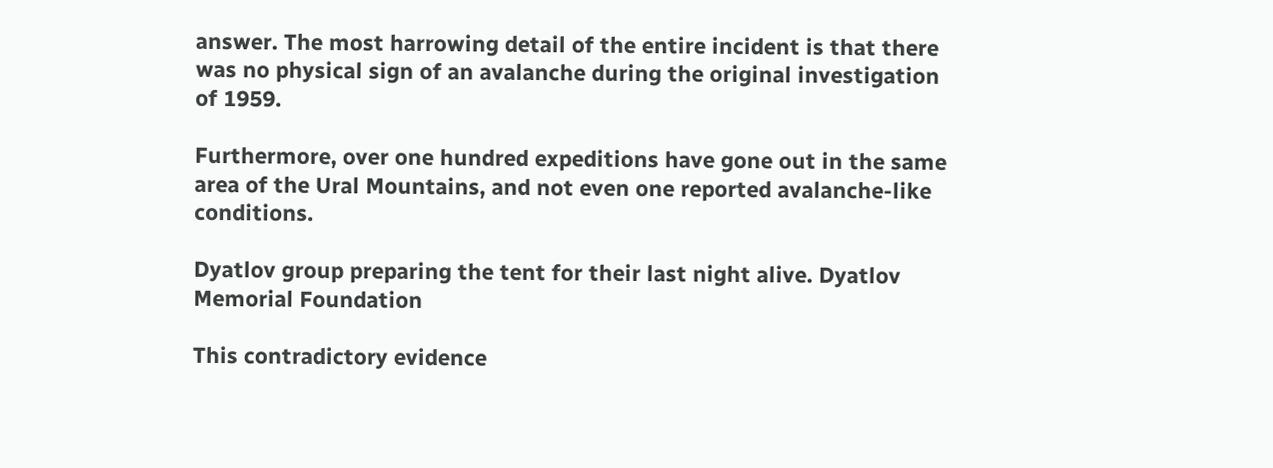answer. The most harrowing detail of the entire incident is that there was no physical sign of an avalanche during the original investigation of 1959.

Furthermore, over one hundred expeditions have gone out in the same area of the Ural Mountains, and not even one reported avalanche-like conditions.

Dyatlov group preparing the tent for their last night alive. Dyatlov Memorial Foundation

This contradictory evidence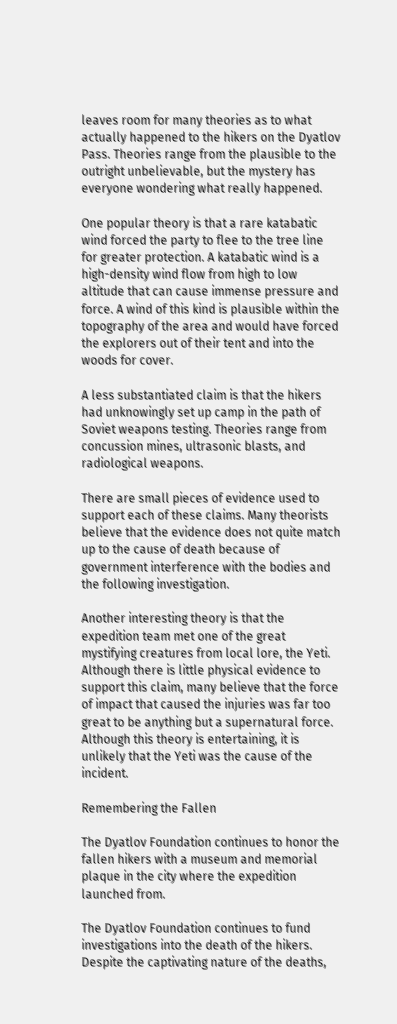leaves room for many theories as to what actually happened to the hikers on the Dyatlov Pass. Theories range from the plausible to the outright unbelievable, but the mystery has everyone wondering what really happened.

One popular theory is that a rare katabatic wind forced the party to flee to the tree line for greater protection. A katabatic wind is a high-density wind flow from high to low altitude that can cause immense pressure and force. A wind of this kind is plausible within the topography of the area and would have forced the explorers out of their tent and into the woods for cover.

A less substantiated claim is that the hikers had unknowingly set up camp in the path of Soviet weapons testing. Theories range from concussion mines, ultrasonic blasts, and radiological weapons.

There are small pieces of evidence used to support each of these claims. Many theorists believe that the evidence does not quite match up to the cause of death because of government interference with the bodies and the following investigation.

Another interesting theory is that the expedition team met one of the great mystifying creatures from local lore, the Yeti. Although there is little physical evidence to support this claim, many believe that the force of impact that caused the injuries was far too great to be anything but a supernatural force. Although this theory is entertaining, it is unlikely that the Yeti was the cause of the incident.

Remembering the Fallen

The Dyatlov Foundation continues to honor the fallen hikers with a museum and memorial plaque in the city where the expedition launched from.

The Dyatlov Foundation continues to fund investigations into the death of the hikers. Despite the captivating nature of the deaths,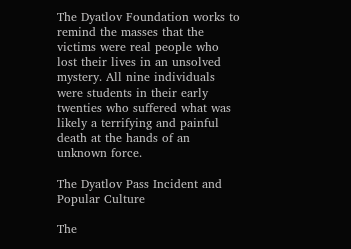The Dyatlov Foundation works to remind the masses that the victims were real people who lost their lives in an unsolved mystery. All nine individuals were students in their early twenties who suffered what was likely a terrifying and painful death at the hands of an unknown force.

The Dyatlov Pass Incident and Popular Culture

The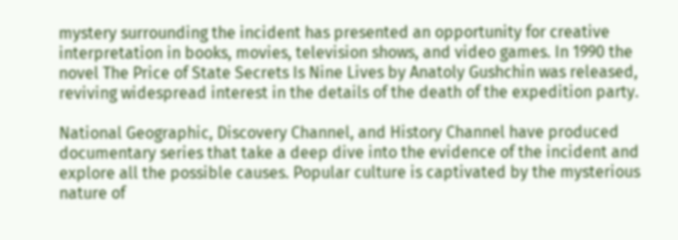mystery surrounding the incident has presented an opportunity for creative interpretation in books, movies, television shows, and video games. In 1990 the novel The Price of State Secrets Is Nine Lives by Anatoly Gushchin was released, reviving widespread interest in the details of the death of the expedition party.

National Geographic, Discovery Channel, and History Channel have produced documentary series that take a deep dive into the evidence of the incident and explore all the possible causes. Popular culture is captivated by the mysterious nature of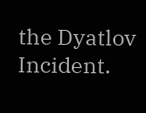the Dyatlov Incident.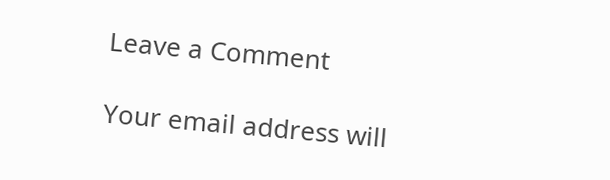Leave a Comment

Your email address will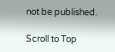not be published.

Scroll to Top